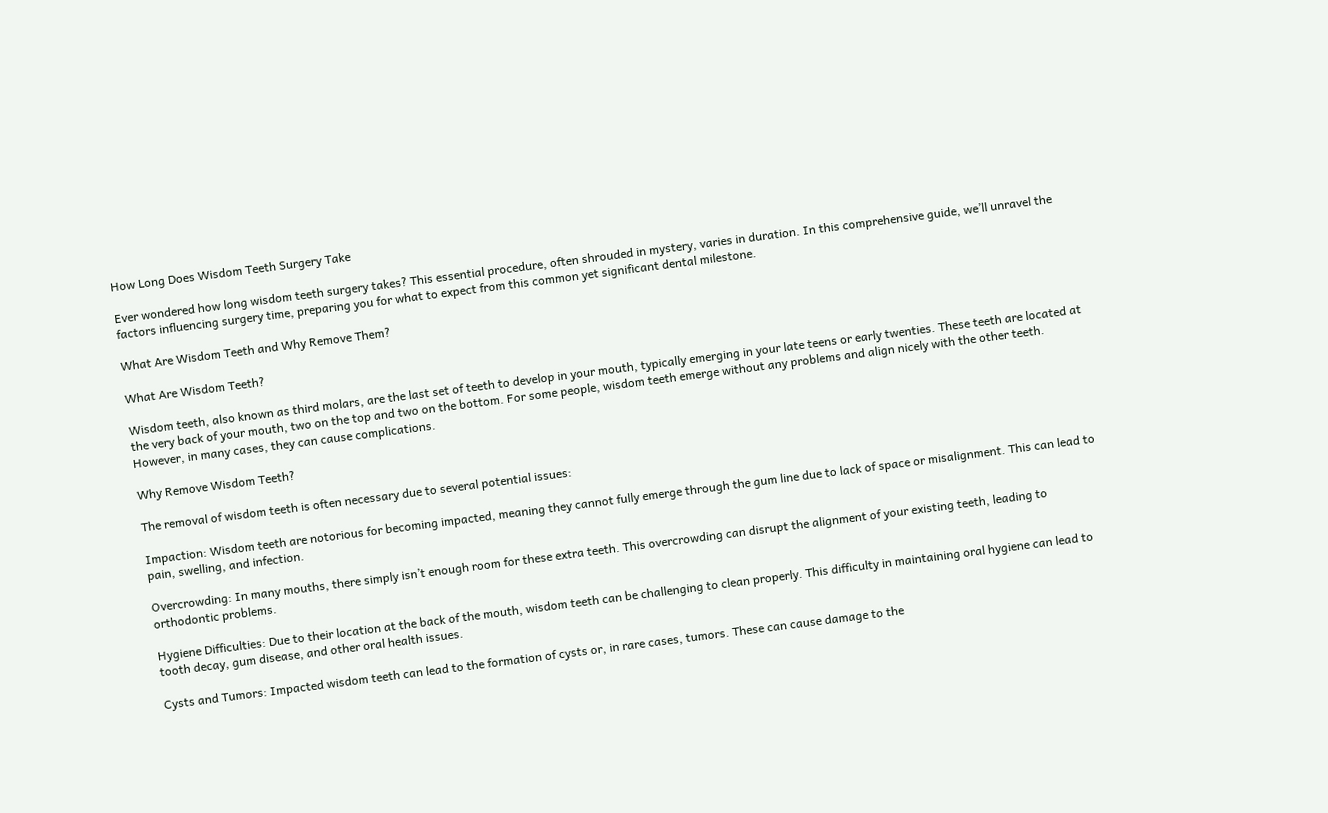How Long Does Wisdom Teeth Surgery Take

Ever wondered how long wisdom teeth surgery takes? This essential procedure, often shrouded in mystery, varies in duration. In this comprehensive guide, we’ll unravel the factors influencing surgery time, preparing you for what to expect from this common yet significant dental milestone.

What Are Wisdom Teeth and Why Remove Them?

What Are Wisdom Teeth?

Wisdom teeth, also known as third molars, are the last set of teeth to develop in your mouth, typically emerging in your late teens or early twenties. These teeth are located at the very back of your mouth, two on the top and two on the bottom. For some people, wisdom teeth emerge without any problems and align nicely with the other teeth. However, in many cases, they can cause complications.

Why Remove Wisdom Teeth?

The removal of wisdom teeth is often necessary due to several potential issues:

Impaction: Wisdom teeth are notorious for becoming impacted, meaning they cannot fully emerge through the gum line due to lack of space or misalignment. This can lead to pain, swelling, and infection.

Overcrowding: In many mouths, there simply isn’t enough room for these extra teeth. This overcrowding can disrupt the alignment of your existing teeth, leading to orthodontic problems.

Hygiene Difficulties: Due to their location at the back of the mouth, wisdom teeth can be challenging to clean properly. This difficulty in maintaining oral hygiene can lead to tooth decay, gum disease, and other oral health issues.

Cysts and Tumors: Impacted wisdom teeth can lead to the formation of cysts or, in rare cases, tumors. These can cause damage to the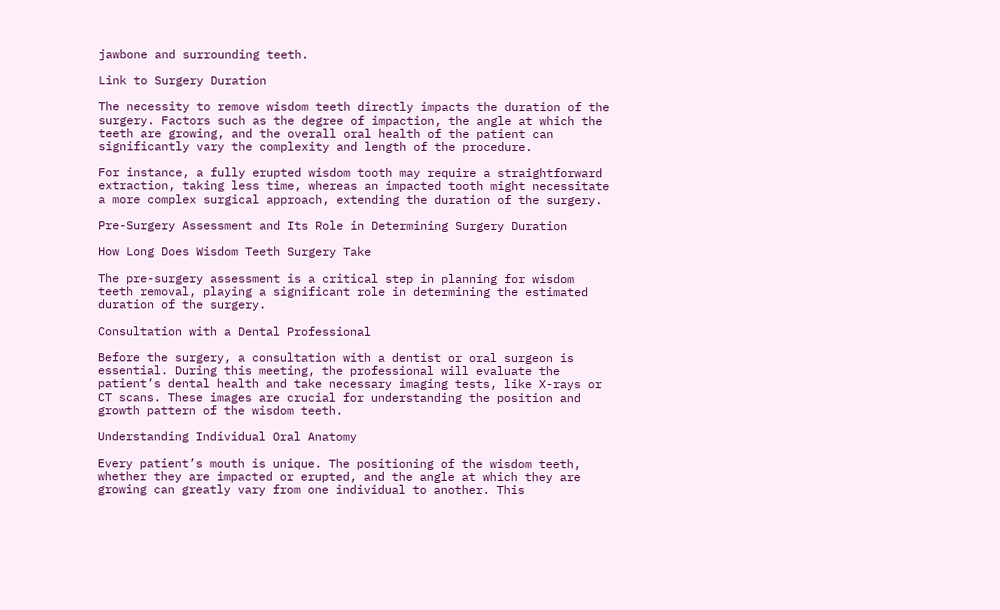jawbone and surrounding teeth.

Link to Surgery Duration

The necessity to remove wisdom teeth directly impacts the duration of the surgery. Factors such as the degree of impaction, the angle at which the teeth are growing, and the overall oral health of the patient can significantly vary the complexity and length of the procedure.

For instance, a fully erupted wisdom tooth may require a straightforward extraction, taking less time, whereas an impacted tooth might necessitate a more complex surgical approach, extending the duration of the surgery.

Pre-Surgery Assessment and Its Role in Determining Surgery Duration

How Long Does Wisdom Teeth Surgery Take

The pre-surgery assessment is a critical step in planning for wisdom teeth removal, playing a significant role in determining the estimated duration of the surgery.

Consultation with a Dental Professional

Before the surgery, a consultation with a dentist or oral surgeon is essential. During this meeting, the professional will evaluate the patient’s dental health and take necessary imaging tests, like X-rays or CT scans. These images are crucial for understanding the position and growth pattern of the wisdom teeth.

Understanding Individual Oral Anatomy

Every patient’s mouth is unique. The positioning of the wisdom teeth, whether they are impacted or erupted, and the angle at which they are growing can greatly vary from one individual to another. This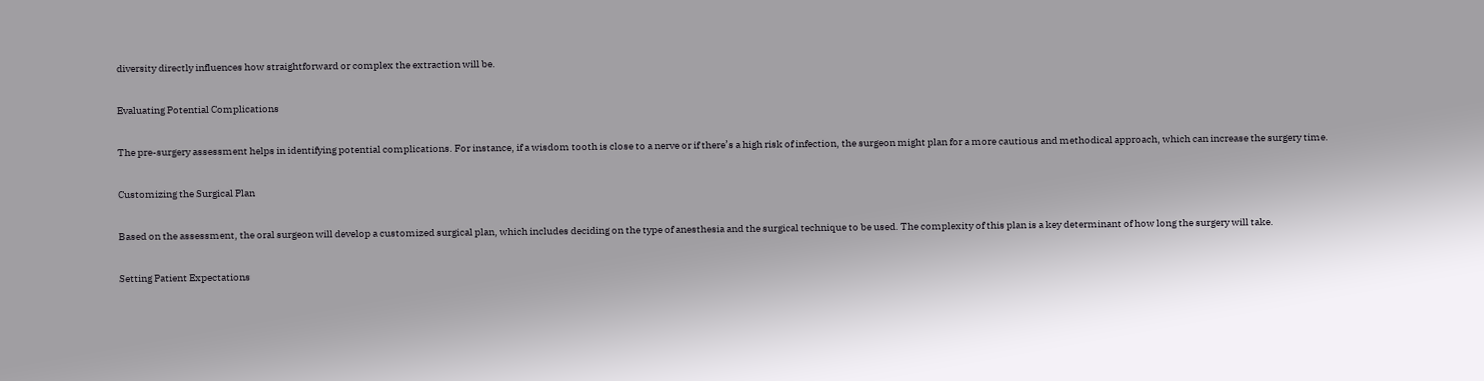diversity directly influences how straightforward or complex the extraction will be.

Evaluating Potential Complications

The pre-surgery assessment helps in identifying potential complications. For instance, if a wisdom tooth is close to a nerve or if there’s a high risk of infection, the surgeon might plan for a more cautious and methodical approach, which can increase the surgery time.

Customizing the Surgical Plan

Based on the assessment, the oral surgeon will develop a customized surgical plan, which includes deciding on the type of anesthesia and the surgical technique to be used. The complexity of this plan is a key determinant of how long the surgery will take.

Setting Patient Expectations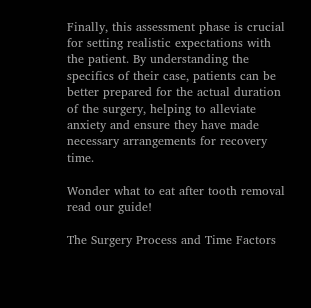Finally, this assessment phase is crucial for setting realistic expectations with the patient. By understanding the specifics of their case, patients can be better prepared for the actual duration of the surgery, helping to alleviate anxiety and ensure they have made necessary arrangements for recovery time.

Wonder what to eat after tooth removal read our guide!

The Surgery Process and Time Factors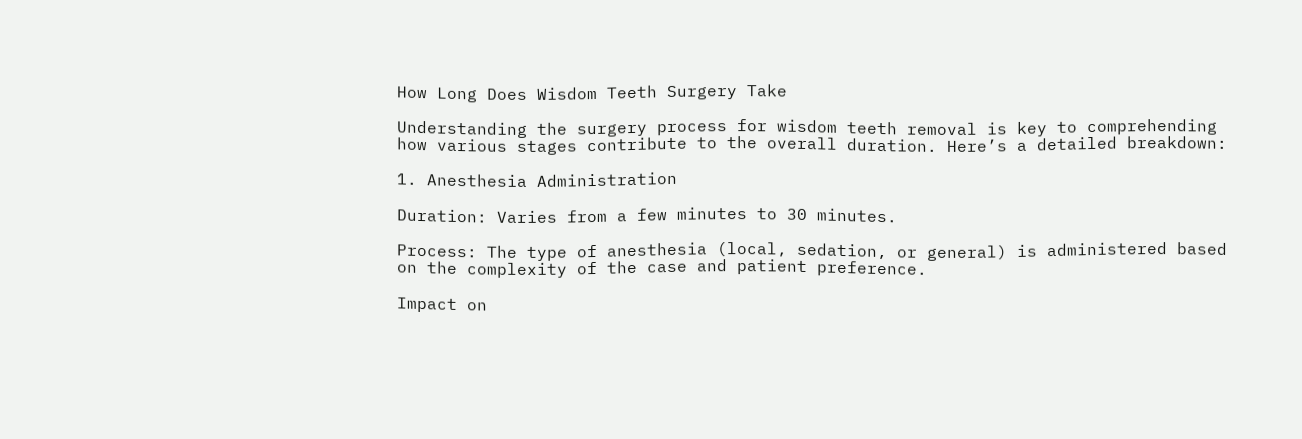How Long Does Wisdom Teeth Surgery Take

Understanding the surgery process for wisdom teeth removal is key to comprehending how various stages contribute to the overall duration. Here’s a detailed breakdown:

1. Anesthesia Administration

Duration: Varies from a few minutes to 30 minutes.

Process: The type of anesthesia (local, sedation, or general) is administered based on the complexity of the case and patient preference.

Impact on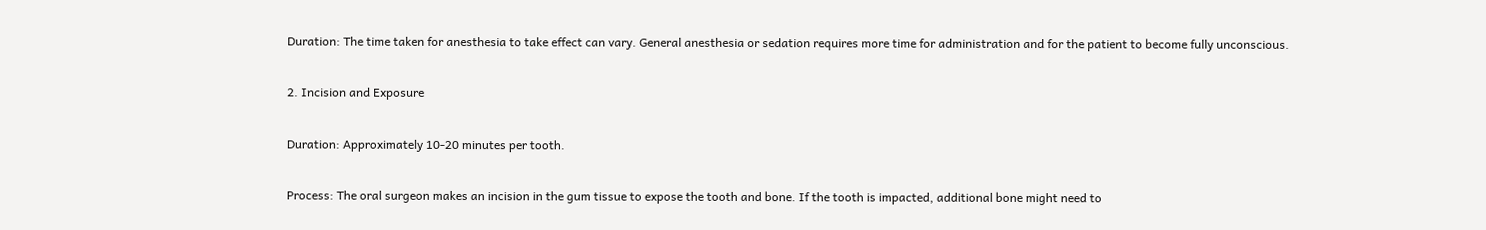Duration: The time taken for anesthesia to take effect can vary. General anesthesia or sedation requires more time for administration and for the patient to become fully unconscious.

2. Incision and Exposure

Duration: Approximately 10-20 minutes per tooth.

Process: The oral surgeon makes an incision in the gum tissue to expose the tooth and bone. If the tooth is impacted, additional bone might need to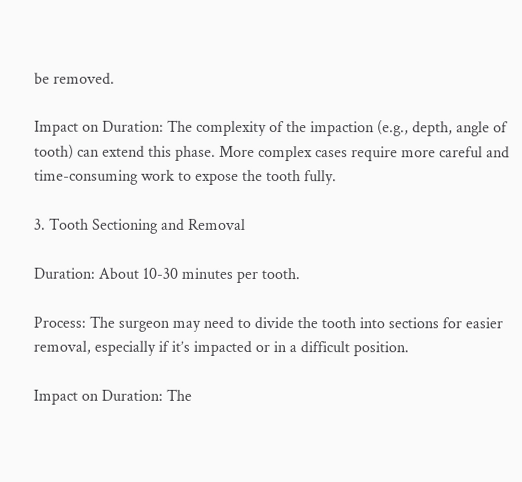be removed.

Impact on Duration: The complexity of the impaction (e.g., depth, angle of tooth) can extend this phase. More complex cases require more careful and time-consuming work to expose the tooth fully.

3. Tooth Sectioning and Removal

Duration: About 10-30 minutes per tooth.

Process: The surgeon may need to divide the tooth into sections for easier removal, especially if it’s impacted or in a difficult position.

Impact on Duration: The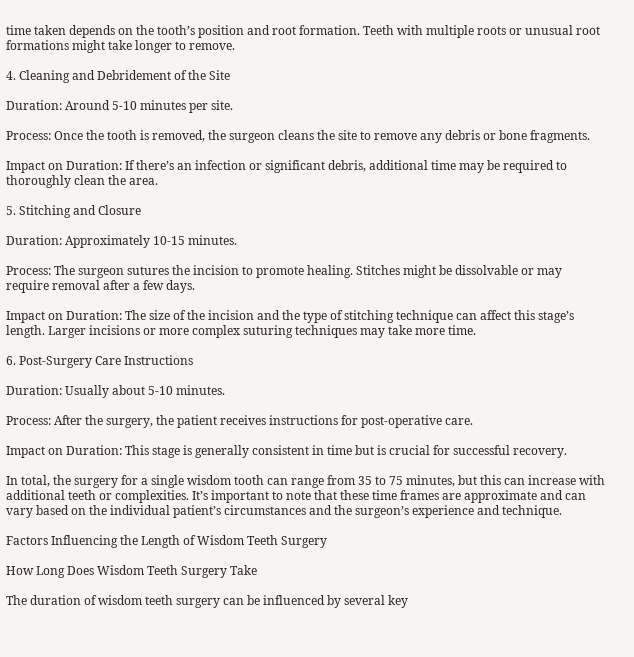time taken depends on the tooth’s position and root formation. Teeth with multiple roots or unusual root formations might take longer to remove.

4. Cleaning and Debridement of the Site

Duration: Around 5-10 minutes per site.

Process: Once the tooth is removed, the surgeon cleans the site to remove any debris or bone fragments.

Impact on Duration: If there’s an infection or significant debris, additional time may be required to thoroughly clean the area.

5. Stitching and Closure

Duration: Approximately 10-15 minutes.

Process: The surgeon sutures the incision to promote healing. Stitches might be dissolvable or may require removal after a few days.

Impact on Duration: The size of the incision and the type of stitching technique can affect this stage’s length. Larger incisions or more complex suturing techniques may take more time.

6. Post-Surgery Care Instructions

Duration: Usually about 5-10 minutes.

Process: After the surgery, the patient receives instructions for post-operative care.

Impact on Duration: This stage is generally consistent in time but is crucial for successful recovery.

In total, the surgery for a single wisdom tooth can range from 35 to 75 minutes, but this can increase with additional teeth or complexities. It’s important to note that these time frames are approximate and can vary based on the individual patient’s circumstances and the surgeon’s experience and technique.

Factors Influencing the Length of Wisdom Teeth Surgery

How Long Does Wisdom Teeth Surgery Take

The duration of wisdom teeth surgery can be influenced by several key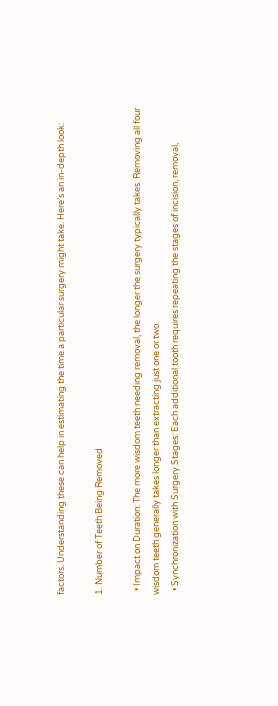factors. Understanding these can help in estimating the time a particular surgery might take. Here’s an in-depth look:

1. Number of Teeth Being Removed

  • Impact on Duration: The more wisdom teeth needing removal, the longer the surgery typically takes. Removing all four wisdom teeth generally takes longer than extracting just one or two.
  • Synchronization with Surgery Stages: Each additional tooth requires repeating the stages of incision, removal,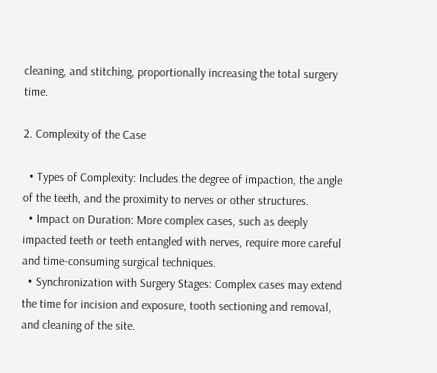cleaning, and stitching, proportionally increasing the total surgery time.

2. Complexity of the Case

  • Types of Complexity: Includes the degree of impaction, the angle of the teeth, and the proximity to nerves or other structures.
  • Impact on Duration: More complex cases, such as deeply impacted teeth or teeth entangled with nerves, require more careful and time-consuming surgical techniques.
  • Synchronization with Surgery Stages: Complex cases may extend the time for incision and exposure, tooth sectioning and removal, and cleaning of the site.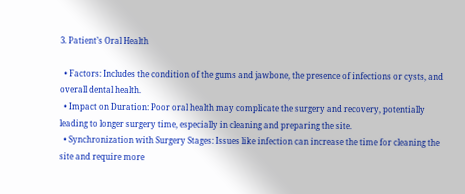3. Patient’s Oral Health

  • Factors: Includes the condition of the gums and jawbone, the presence of infections or cysts, and overall dental health.
  • Impact on Duration: Poor oral health may complicate the surgery and recovery, potentially leading to longer surgery time, especially in cleaning and preparing the site.
  • Synchronization with Surgery Stages: Issues like infection can increase the time for cleaning the site and require more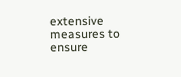extensive measures to ensure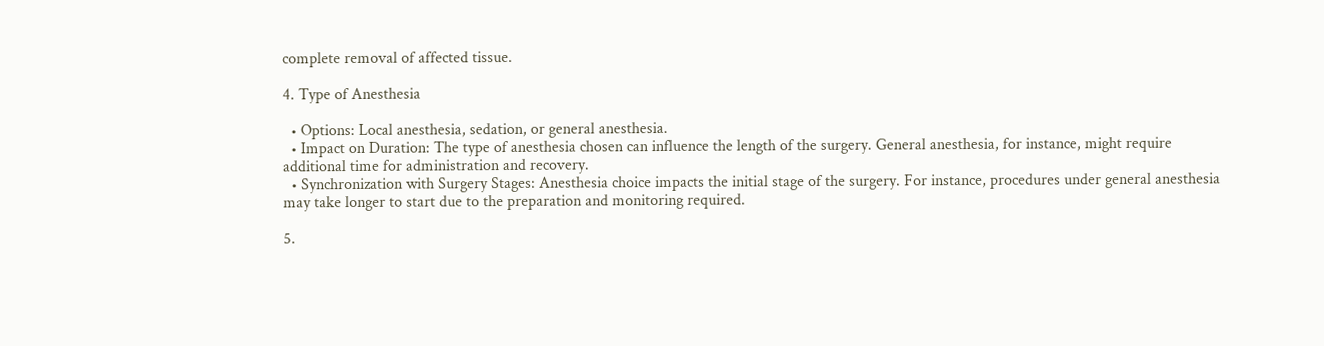complete removal of affected tissue.

4. Type of Anesthesia

  • Options: Local anesthesia, sedation, or general anesthesia.
  • Impact on Duration: The type of anesthesia chosen can influence the length of the surgery. General anesthesia, for instance, might require additional time for administration and recovery.
  • Synchronization with Surgery Stages: Anesthesia choice impacts the initial stage of the surgery. For instance, procedures under general anesthesia may take longer to start due to the preparation and monitoring required.

5.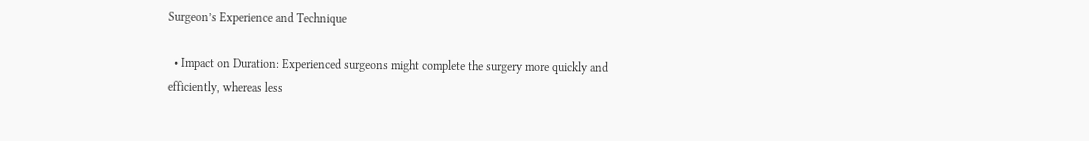Surgeon’s Experience and Technique

  • Impact on Duration: Experienced surgeons might complete the surgery more quickly and efficiently, whereas less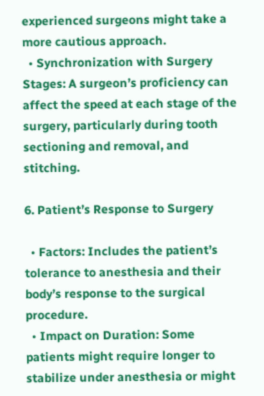experienced surgeons might take a more cautious approach.
  • Synchronization with Surgery Stages: A surgeon’s proficiency can affect the speed at each stage of the surgery, particularly during tooth sectioning and removal, and stitching.

6. Patient’s Response to Surgery

  • Factors: Includes the patient’s tolerance to anesthesia and their body’s response to the surgical procedure.
  • Impact on Duration: Some patients might require longer to stabilize under anesthesia or might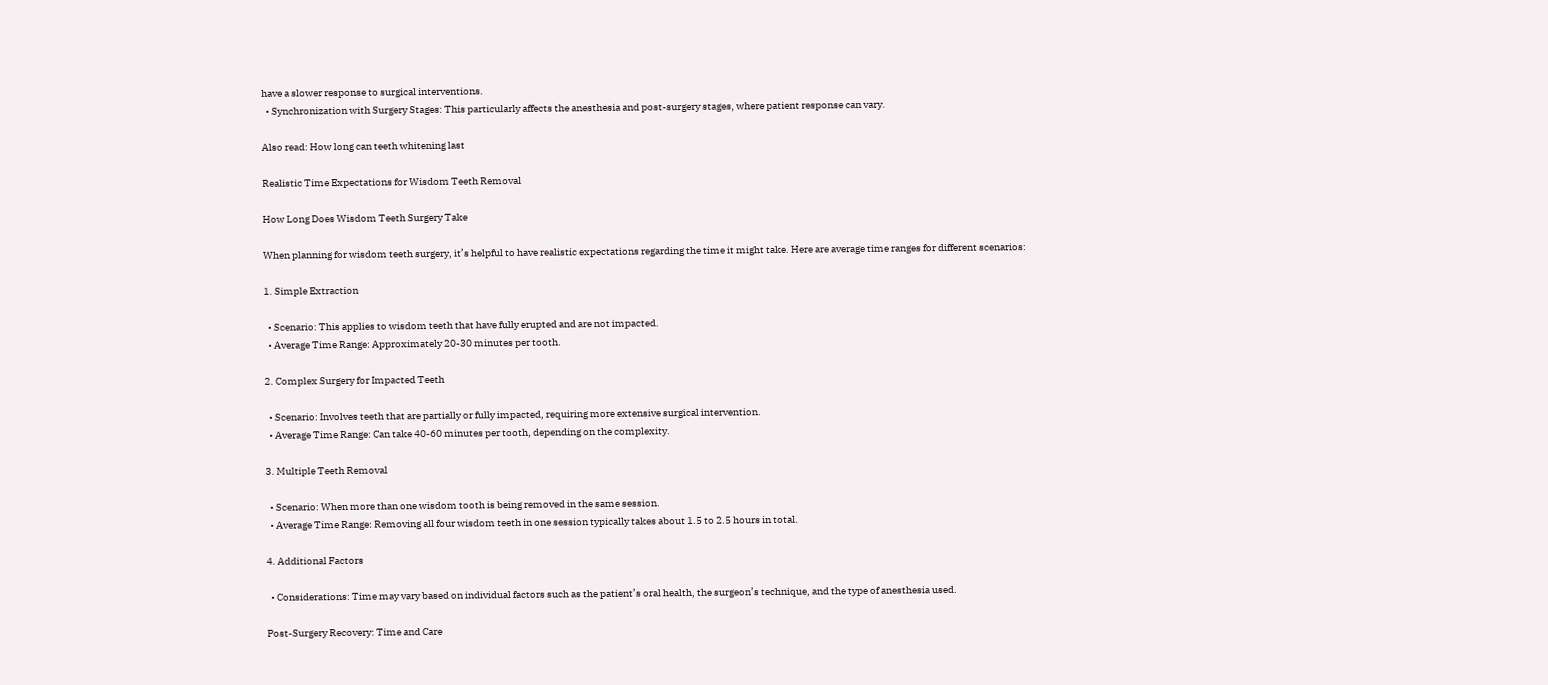have a slower response to surgical interventions.
  • Synchronization with Surgery Stages: This particularly affects the anesthesia and post-surgery stages, where patient response can vary.

Also read: How long can teeth whitening last

Realistic Time Expectations for Wisdom Teeth Removal

How Long Does Wisdom Teeth Surgery Take

When planning for wisdom teeth surgery, it’s helpful to have realistic expectations regarding the time it might take. Here are average time ranges for different scenarios:

1. Simple Extraction

  • Scenario: This applies to wisdom teeth that have fully erupted and are not impacted.
  • Average Time Range: Approximately 20-30 minutes per tooth.

2. Complex Surgery for Impacted Teeth

  • Scenario: Involves teeth that are partially or fully impacted, requiring more extensive surgical intervention.
  • Average Time Range: Can take 40-60 minutes per tooth, depending on the complexity.

3. Multiple Teeth Removal

  • Scenario: When more than one wisdom tooth is being removed in the same session.
  • Average Time Range: Removing all four wisdom teeth in one session typically takes about 1.5 to 2.5 hours in total.

4. Additional Factors

  • Considerations: Time may vary based on individual factors such as the patient’s oral health, the surgeon’s technique, and the type of anesthesia used.

Post-Surgery Recovery: Time and Care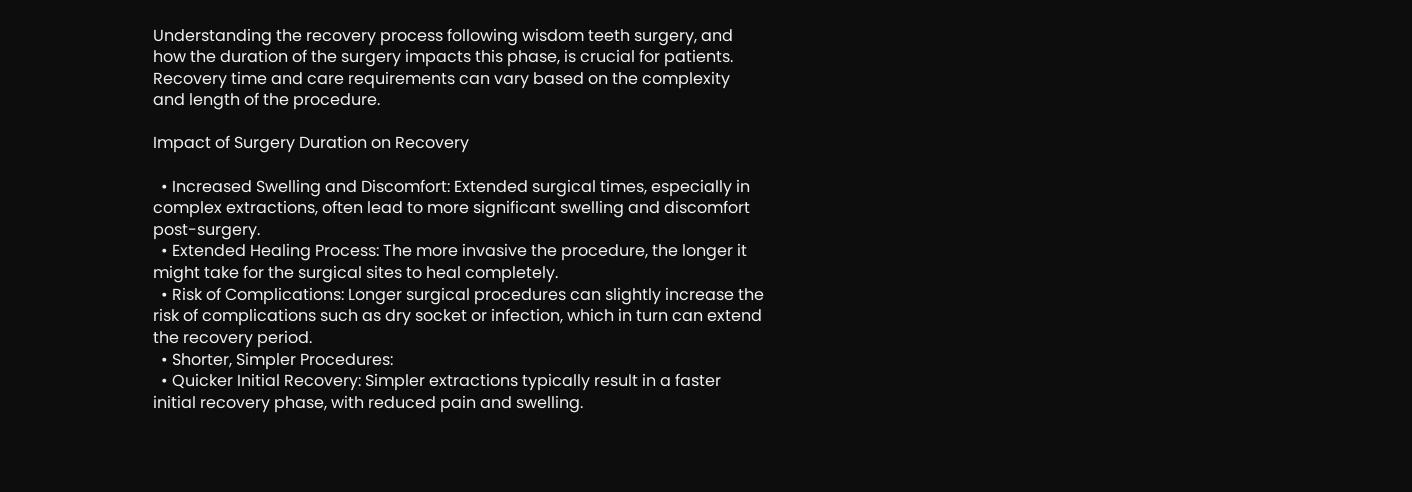Understanding the recovery process following wisdom teeth surgery, and how the duration of the surgery impacts this phase, is crucial for patients. Recovery time and care requirements can vary based on the complexity and length of the procedure.

Impact of Surgery Duration on Recovery

  • Increased Swelling and Discomfort: Extended surgical times, especially in complex extractions, often lead to more significant swelling and discomfort post-surgery.
  • Extended Healing Process: The more invasive the procedure, the longer it might take for the surgical sites to heal completely.
  • Risk of Complications: Longer surgical procedures can slightly increase the risk of complications such as dry socket or infection, which in turn can extend the recovery period.
  • Shorter, Simpler Procedures:
  • Quicker Initial Recovery: Simpler extractions typically result in a faster initial recovery phase, with reduced pain and swelling.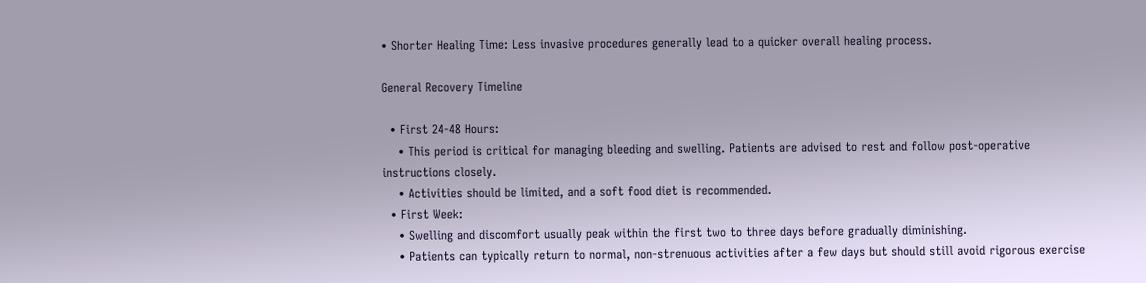• Shorter Healing Time: Less invasive procedures generally lead to a quicker overall healing process.

General Recovery Timeline

  • First 24-48 Hours:
    • This period is critical for managing bleeding and swelling. Patients are advised to rest and follow post-operative instructions closely.
    • Activities should be limited, and a soft food diet is recommended.
  • First Week:
    • Swelling and discomfort usually peak within the first two to three days before gradually diminishing.
    • Patients can typically return to normal, non-strenuous activities after a few days but should still avoid rigorous exercise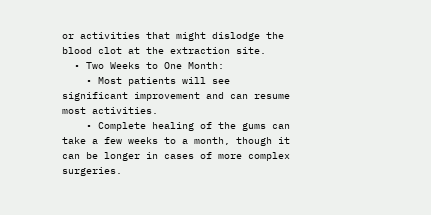or activities that might dislodge the blood clot at the extraction site.
  • Two Weeks to One Month:
    • Most patients will see significant improvement and can resume most activities.
    • Complete healing of the gums can take a few weeks to a month, though it can be longer in cases of more complex surgeries.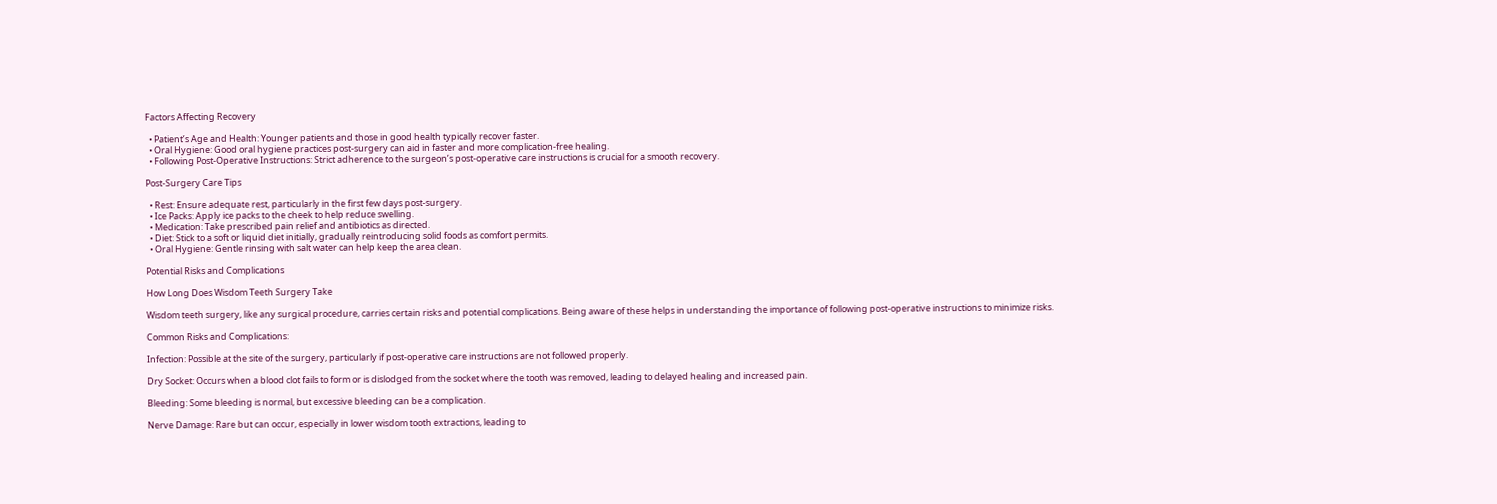Factors Affecting Recovery

  • Patient’s Age and Health: Younger patients and those in good health typically recover faster.
  • Oral Hygiene: Good oral hygiene practices post-surgery can aid in faster and more complication-free healing.
  • Following Post-Operative Instructions: Strict adherence to the surgeon’s post-operative care instructions is crucial for a smooth recovery.

Post-Surgery Care Tips

  • Rest: Ensure adequate rest, particularly in the first few days post-surgery.
  • Ice Packs: Apply ice packs to the cheek to help reduce swelling.
  • Medication: Take prescribed pain relief and antibiotics as directed.
  • Diet: Stick to a soft or liquid diet initially, gradually reintroducing solid foods as comfort permits.
  • Oral Hygiene: Gentle rinsing with salt water can help keep the area clean.

Potential Risks and Complications

How Long Does Wisdom Teeth Surgery Take

Wisdom teeth surgery, like any surgical procedure, carries certain risks and potential complications. Being aware of these helps in understanding the importance of following post-operative instructions to minimize risks.

Common Risks and Complications:

Infection: Possible at the site of the surgery, particularly if post-operative care instructions are not followed properly.

Dry Socket: Occurs when a blood clot fails to form or is dislodged from the socket where the tooth was removed, leading to delayed healing and increased pain.

Bleeding: Some bleeding is normal, but excessive bleeding can be a complication.

Nerve Damage: Rare but can occur, especially in lower wisdom tooth extractions, leading to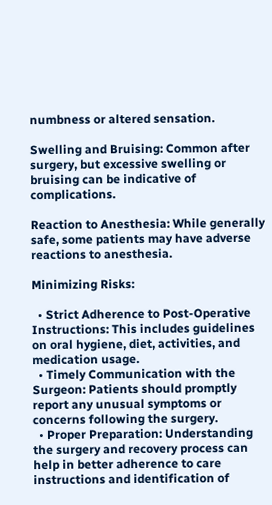numbness or altered sensation.

Swelling and Bruising: Common after surgery, but excessive swelling or bruising can be indicative of complications.

Reaction to Anesthesia: While generally safe, some patients may have adverse reactions to anesthesia.

Minimizing Risks:

  • Strict Adherence to Post-Operative Instructions: This includes guidelines on oral hygiene, diet, activities, and medication usage.
  • Timely Communication with the Surgeon: Patients should promptly report any unusual symptoms or concerns following the surgery.
  • Proper Preparation: Understanding the surgery and recovery process can help in better adherence to care instructions and identification of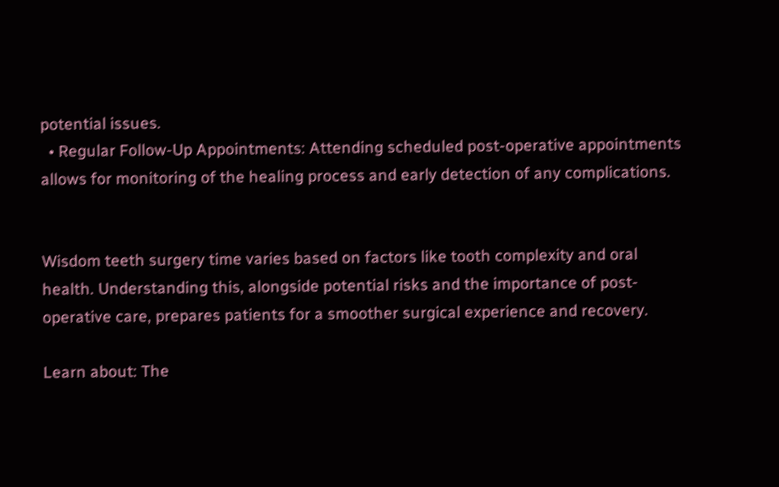potential issues.
  • Regular Follow-Up Appointments: Attending scheduled post-operative appointments allows for monitoring of the healing process and early detection of any complications.


Wisdom teeth surgery time varies based on factors like tooth complexity and oral health. Understanding this, alongside potential risks and the importance of post-operative care, prepares patients for a smoother surgical experience and recovery.

Learn about: The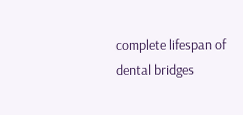complete lifespan of dental bridges